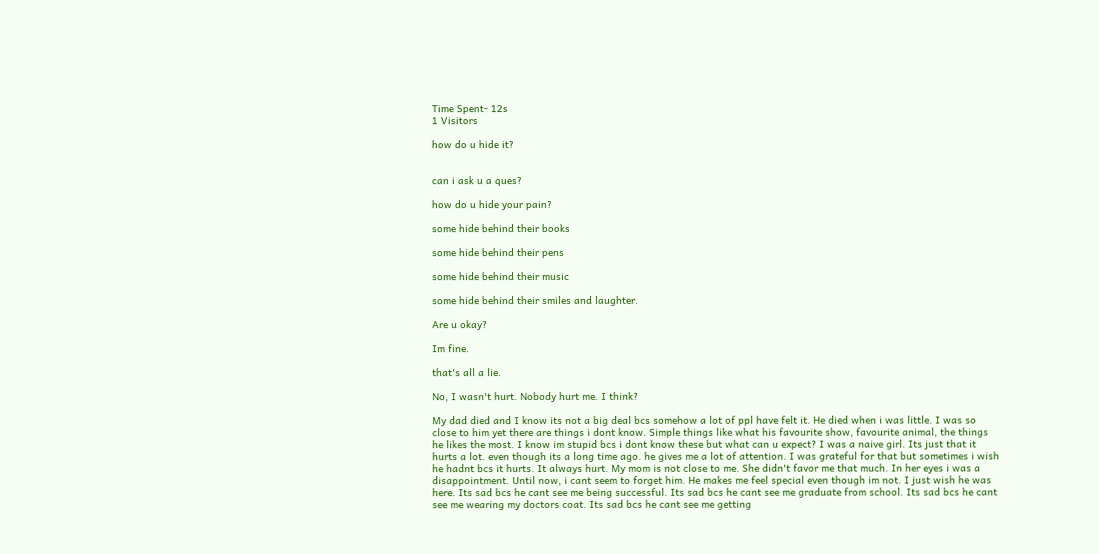Time Spent- 12s
1 Visitors

how do u hide it?


can i ask u a ques?

how do u hide your pain?

some hide behind their books

some hide behind their pens

some hide behind their music

some hide behind their smiles and laughter.

Are u okay?

Im fine.

that's all a lie.

No, I wasn't hurt. Nobody hurt me. I think?

My dad died and I know its not a big deal bcs somehow a lot of ppl have felt it. He died when i was little. I was so close to him yet there are things i dont know. Simple things like what his favourite show, favourite animal, the things he likes the most. I know im stupid bcs i dont know these but what can u expect? I was a naive girl. Its just that it hurts a lot. even though its a long time ago. he gives me a lot of attention. I was grateful for that but sometimes i wish he hadnt bcs it hurts. It always hurt. My mom is not close to me. She didn't favor me that much. In her eyes i was a disappointment. Until now, i cant seem to forget him. He makes me feel special even though im not. I just wish he was here. Its sad bcs he cant see me being successful. Its sad bcs he cant see me graduate from school. Its sad bcs he cant see me wearing my doctors coat. Its sad bcs he cant see me getting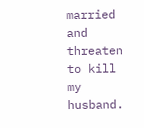married and threaten to kill my husband.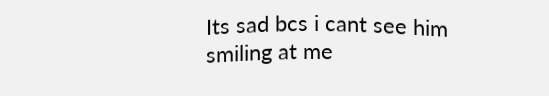Its sad bcs i cant see him smiling at me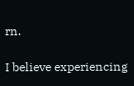rn.

I believe experiencing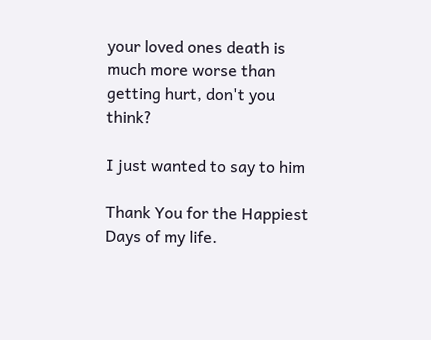your loved ones death is much more worse than getting hurt, don't you think?

I just wanted to say to him

Thank You for the Happiest Days of my life.